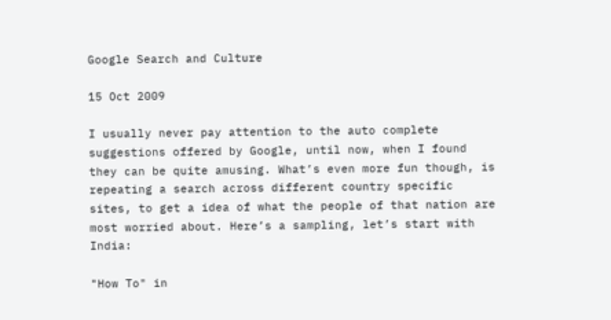Google Search and Culture

15 Oct 2009

I usually never pay attention to the auto complete suggestions offered by Google, until now, when I found they can be quite amusing. What’s even more fun though, is repeating a search across different country specific sites, to get a idea of what the people of that nation are most worried about. Here’s a sampling, let’s start with India:

"How To" in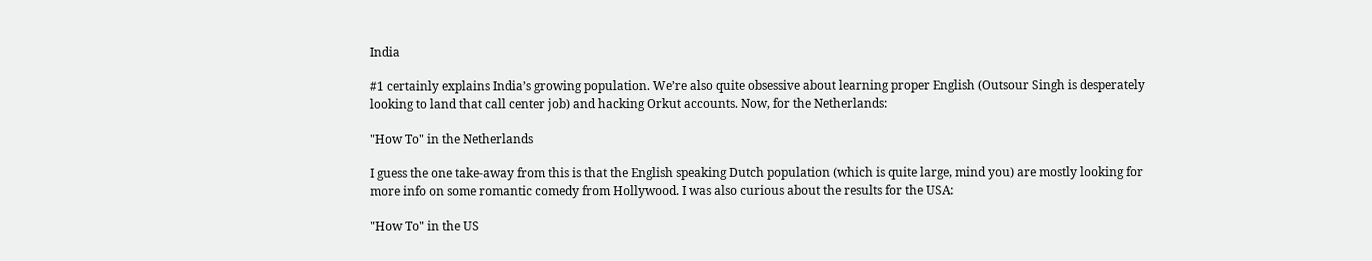India

#1 certainly explains India’s growing population. We’re also quite obsessive about learning proper English (Outsour Singh is desperately looking to land that call center job) and hacking Orkut accounts. Now, for the Netherlands:

"How To" in the Netherlands

I guess the one take-away from this is that the English speaking Dutch population (which is quite large, mind you) are mostly looking for more info on some romantic comedy from Hollywood. I was also curious about the results for the USA:

"How To" in the US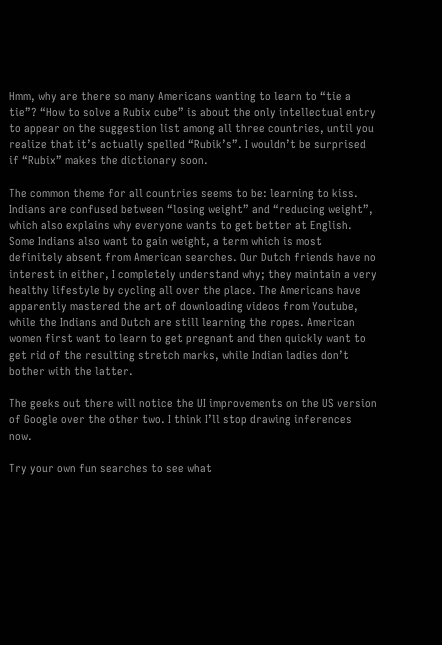Hmm, why are there so many Americans wanting to learn to “tie a tie”? “How to solve a Rubix cube” is about the only intellectual entry to appear on the suggestion list among all three countries, until you realize that it’s actually spelled “Rubik’s”. I wouldn’t be surprised if “Rubix” makes the dictionary soon.

The common theme for all countries seems to be: learning to kiss. Indians are confused between “losing weight” and “reducing weight”, which also explains why everyone wants to get better at English. Some Indians also want to gain weight, a term which is most definitely absent from American searches. Our Dutch friends have no interest in either, I completely understand why; they maintain a very healthy lifestyle by cycling all over the place. The Americans have apparently mastered the art of downloading videos from Youtube, while the Indians and Dutch are still learning the ropes. American women first want to learn to get pregnant and then quickly want to get rid of the resulting stretch marks, while Indian ladies don’t bother with the latter.

The geeks out there will notice the UI improvements on the US version of Google over the other two. I think I’ll stop drawing inferences now.

Try your own fun searches to see what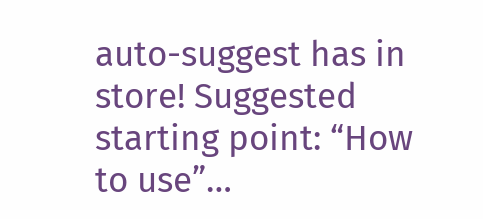auto-suggest has in store! Suggested starting point: “How to use”…